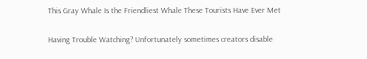This Gray Whale Is the Friendliest Whale These Tourists Have Ever Met

Having Trouble Watching? Unfortunately sometimes creators disable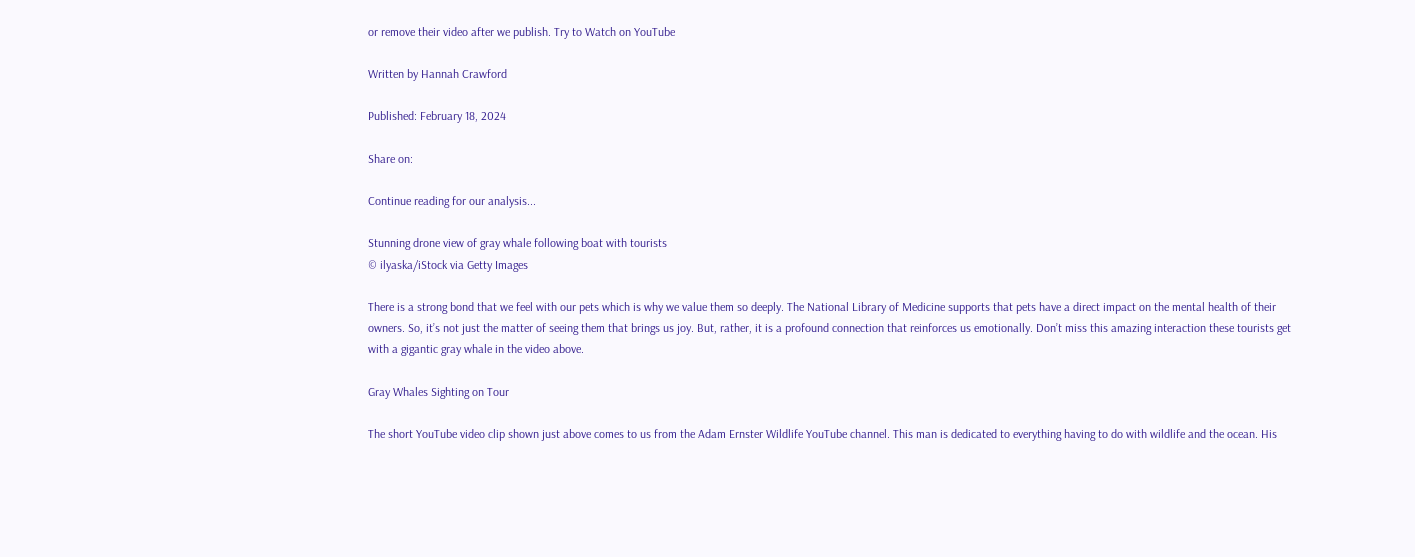or remove their video after we publish. Try to Watch on YouTube

Written by Hannah Crawford

Published: February 18, 2024

Share on:

Continue reading for our analysis...

Stunning drone view of gray whale following boat with tourists
© ilyaska/iStock via Getty Images

There is a strong bond that we feel with our pets which is why we value them so deeply. The National Library of Medicine supports that pets have a direct impact on the mental health of their owners. So, it’s not just the matter of seeing them that brings us joy. But, rather, it is a profound connection that reinforces us emotionally. Don’t miss this amazing interaction these tourists get with a gigantic gray whale in the video above.

Gray Whales Sighting on Tour

The short YouTube video clip shown just above comes to us from the Adam Ernster Wildlife YouTube channel. This man is dedicated to everything having to do with wildlife and the ocean. His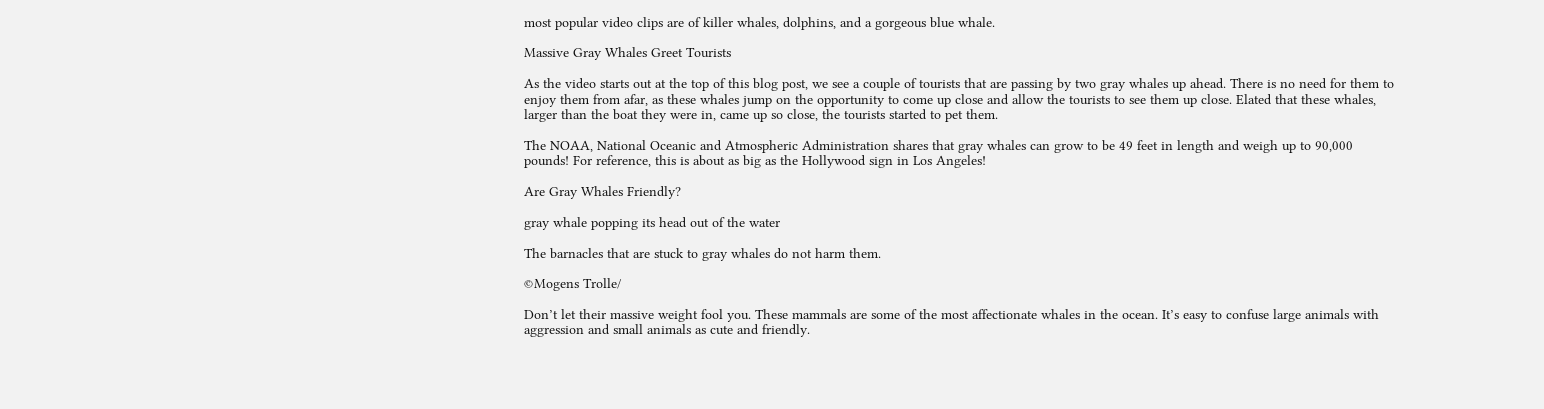most popular video clips are of killer whales, dolphins, and a gorgeous blue whale.

Massive Gray Whales Greet Tourists

As the video starts out at the top of this blog post, we see a couple of tourists that are passing by two gray whales up ahead. There is no need for them to enjoy them from afar, as these whales jump on the opportunity to come up close and allow the tourists to see them up close. Elated that these whales, larger than the boat they were in, came up so close, the tourists started to pet them.

The NOAA, National Oceanic and Atmospheric Administration shares that gray whales can grow to be 49 feet in length and weigh up to 90,000 pounds! For reference, this is about as big as the Hollywood sign in Los Angeles!

Are Gray Whales Friendly?

gray whale popping its head out of the water

The barnacles that are stuck to gray whales do not harm them.

©Mogens Trolle/

Don’t let their massive weight fool you. These mammals are some of the most affectionate whales in the ocean. It’s easy to confuse large animals with aggression and small animals as cute and friendly.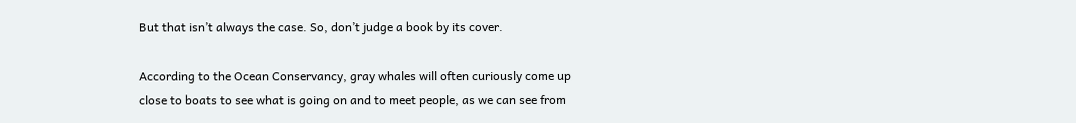But that isn’t always the case. So, don’t judge a book by its cover.

According to the Ocean Conservancy, gray whales will often curiously come up close to boats to see what is going on and to meet people, as we can see from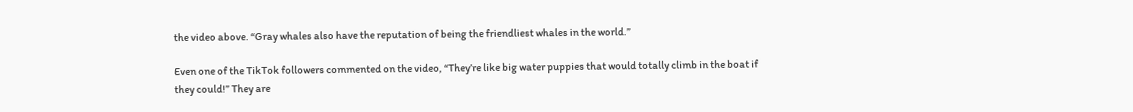the video above. “Gray whales also have the reputation of being the friendliest whales in the world.”

Even one of the TikTok followers commented on the video, “They’re like big water puppies that would totally climb in the boat if they could!” They are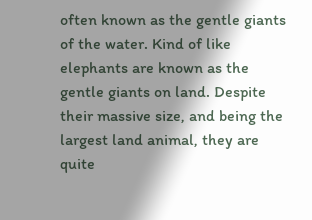often known as the gentle giants of the water. Kind of like elephants are known as the gentle giants on land. Despite their massive size, and being the largest land animal, they are quite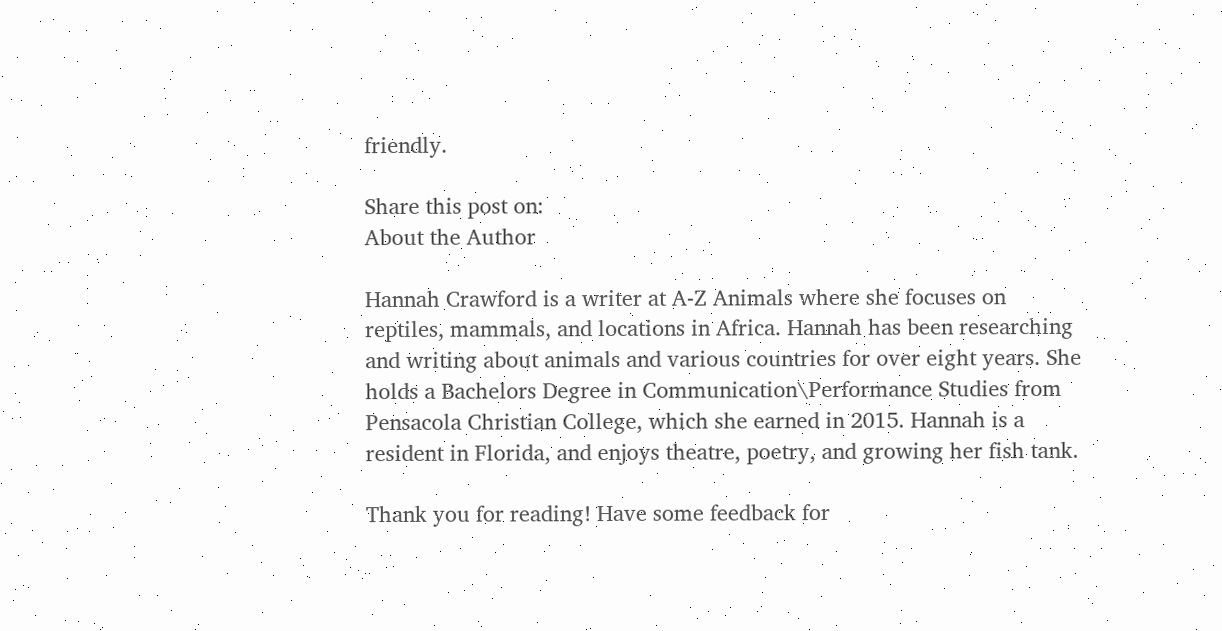friendly.

Share this post on:
About the Author

Hannah Crawford is a writer at A-Z Animals where she focuses on reptiles, mammals, and locations in Africa. Hannah has been researching and writing about animals and various countries for over eight years. She holds a Bachelors Degree in Communication\Performance Studies from Pensacola Christian College, which she earned in 2015. Hannah is a resident in Florida, and enjoys theatre, poetry, and growing her fish tank.

Thank you for reading! Have some feedback for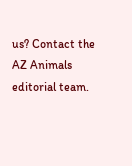us? Contact the AZ Animals editorial team.